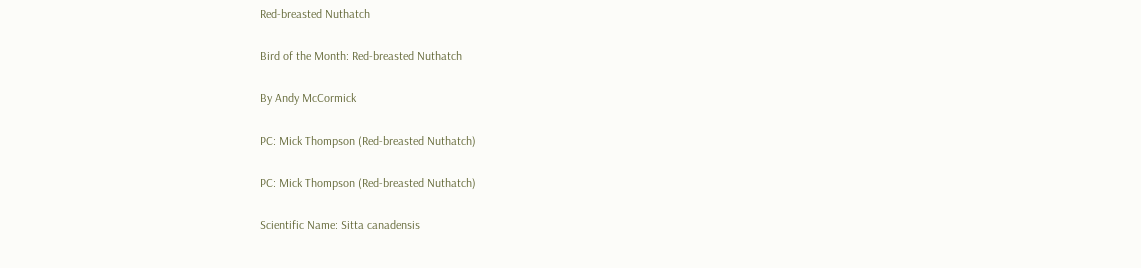Red-breasted Nuthatch

Bird of the Month: Red-breasted Nuthatch

By Andy McCormick

PC: Mick Thompson (Red-breasted Nuthatch)

PC: Mick Thompson (Red-breasted Nuthatch)

Scientific Name: Sitta canadensis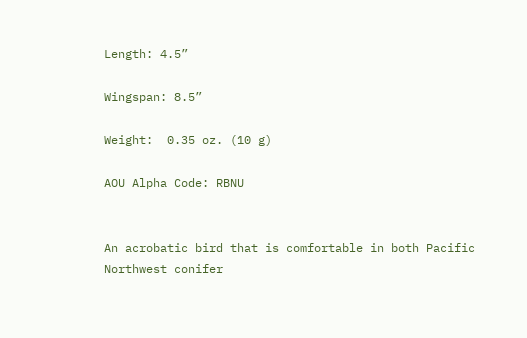Length: 4.5”

Wingspan: 8.5”

Weight:  0.35 oz. (10 g)

AOU Alpha Code: RBNU


An acrobatic bird that is comfortable in both Pacific Northwest conifer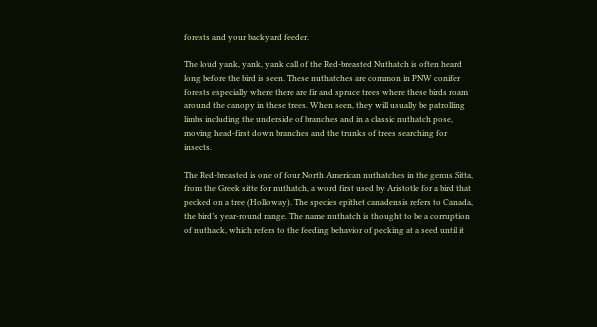forests and your backyard feeder.

The loud yank, yank, yank call of the Red-breasted Nuthatch is often heard long before the bird is seen. These nuthatches are common in PNW conifer forests especially where there are fir and spruce trees where these birds roam around the canopy in these trees. When seen, they will usually be patrolling limbs including the underside of branches and in a classic nuthatch pose, moving head-first down branches and the trunks of trees searching for insects.

The Red-breasted is one of four North American nuthatches in the genus Sitta, from the Greek sitte for nuthatch, a word first used by Aristotle for a bird that pecked on a tree (Holloway). The species epithet canadensis refers to Canada, the bird’s year-round range. The name nuthatch is thought to be a corruption of nuthack, which refers to the feeding behavior of pecking at a seed until it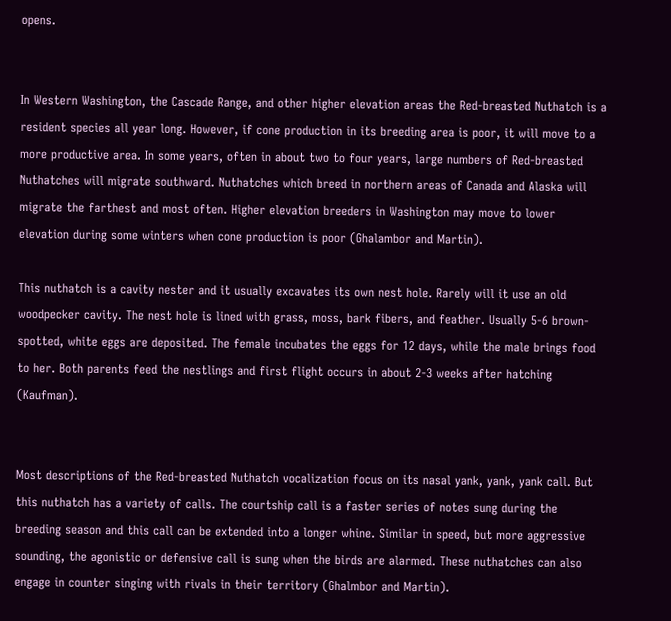opens.


In Western Washington, the Cascade Range, and other higher elevation areas the Red-breasted Nuthatch is a resident species all year long. However, if cone production in its breeding area is poor, it will move to a more productive area. In some years, often in about two to four years, large numbers of Red-breasted Nuthatches will migrate southward. Nuthatches which breed in northern areas of Canada and Alaska will migrate the farthest and most often. Higher elevation breeders in Washington may move to lower elevation during some winters when cone production is poor (Ghalambor and Martin).

This nuthatch is a cavity nester and it usually excavates its own nest hole. Rarely will it use an old woodpecker cavity. The nest hole is lined with grass, moss, bark fibers, and feather. Usually 5-6 brown-spotted, white eggs are deposited. The female incubates the eggs for 12 days, while the male brings food to her. Both parents feed the nestlings and first flight occurs in about 2-3 weeks after hatching (Kaufman).


Most descriptions of the Red-breasted Nuthatch vocalization focus on its nasal yank, yank, yank call. But this nuthatch has a variety of calls. The courtship call is a faster series of notes sung during the breeding season and this call can be extended into a longer whine. Similar in speed, but more aggressive sounding, the agonistic or defensive call is sung when the birds are alarmed. These nuthatches can also engage in counter singing with rivals in their territory (Ghalmbor and Martin).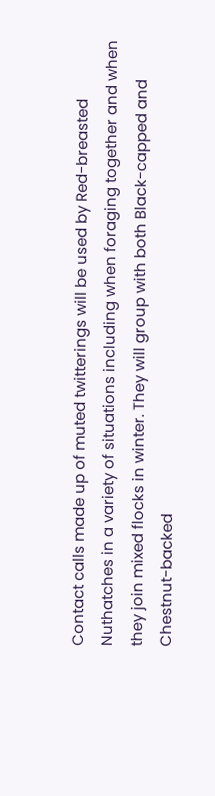Contact calls made up of muted twitterings will be used by Red-breasted Nuthatches in a variety of situations including when foraging together and when they join mixed flocks in winter. They will group with both Black-capped and Chestnut-backed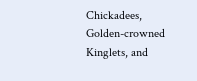Chickadees, Golden-crowned Kinglets, and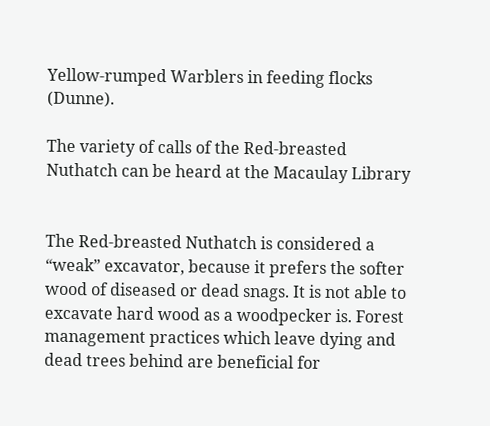Yellow-rumped Warblers in feeding flocks (Dunne).

The variety of calls of the Red-breasted Nuthatch can be heard at the Macaulay Library


The Red-breasted Nuthatch is considered a “weak” excavator, because it prefers the softer wood of diseased or dead snags. It is not able to excavate hard wood as a woodpecker is. Forest management practices which leave dying and dead trees behind are beneficial for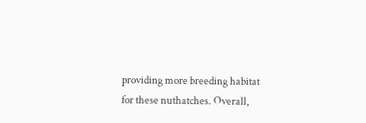providing more breeding habitat for these nuthatches. Overall,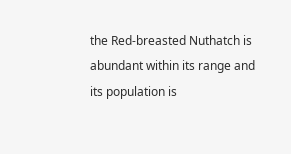the Red-breasted Nuthatch is abundant within its range and its population is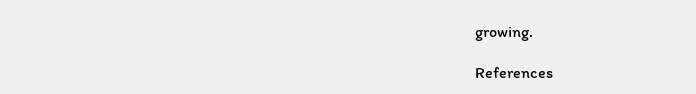growing.

References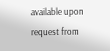available upon request from